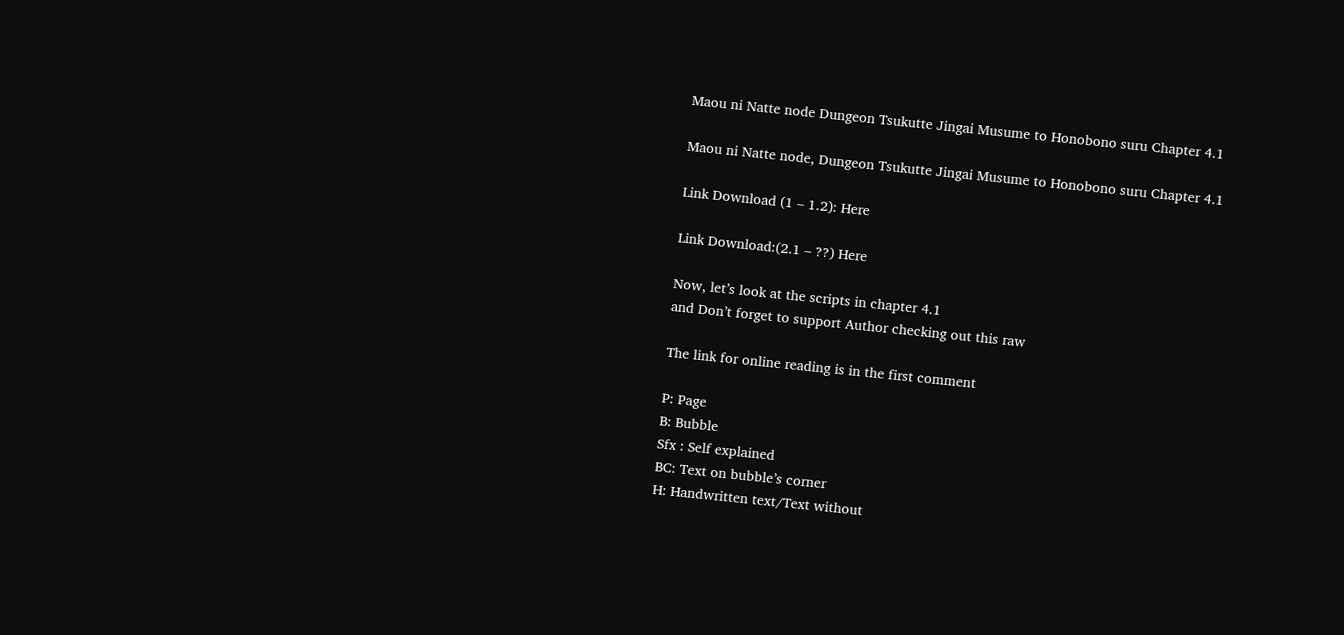Maou ni Natte node Dungeon Tsukutte Jingai Musume to Honobono suru Chapter 4.1

Maou ni Natte node, Dungeon Tsukutte Jingai Musume to Honobono suru Chapter 4.1

Link Download (1 – 1.2): Here

Link Download:(2.1 – ??) Here

Now, let’s look at the scripts in chapter 4.1
and Don’t forget to support Author checking out this raw

The link for online reading is in the first comment

P: Page
B: Bubble
Sfx : Self explained
BC: Text on bubble’s corner
H: Handwritten text/Text without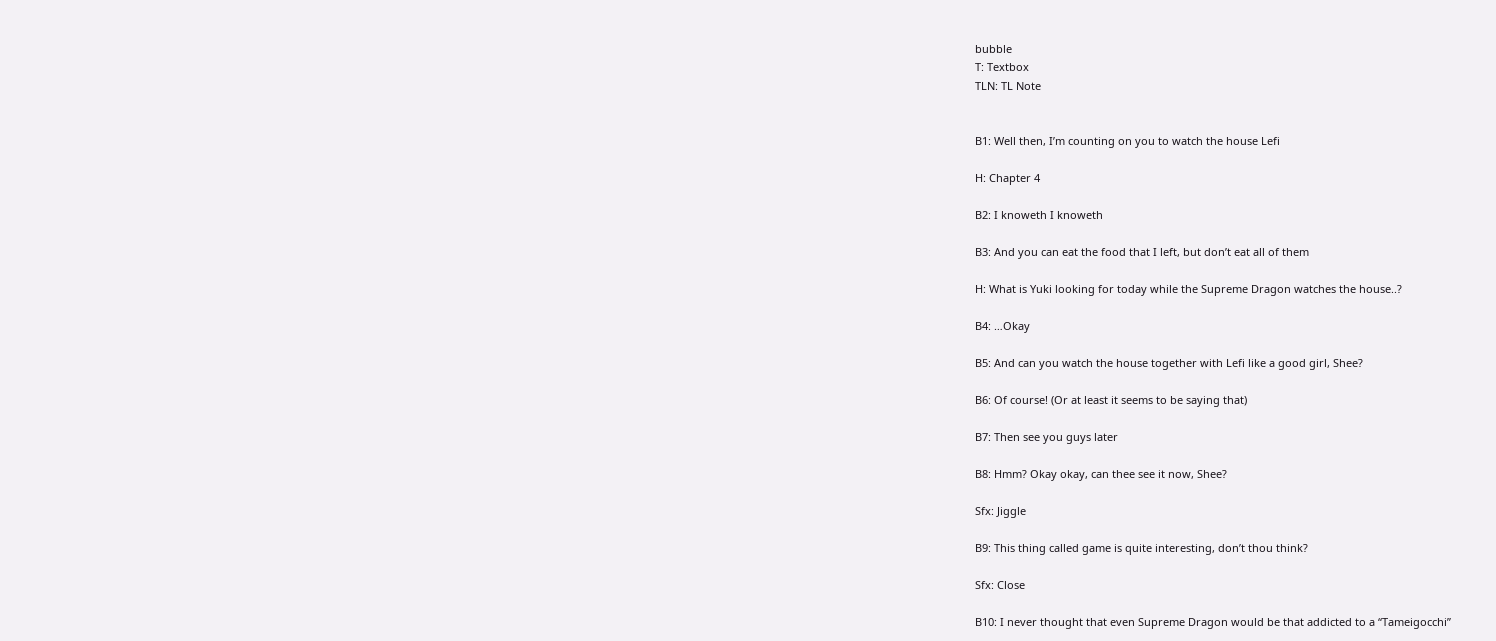bubble
T: Textbox
TLN: TL Note


B1: Well then, I’m counting on you to watch the house Lefi

H: Chapter 4

B2: I knoweth I knoweth

B3: And you can eat the food that I left, but don’t eat all of them

H: What is Yuki looking for today while the Supreme Dragon watches the house..?

B4: …Okay

B5: And can you watch the house together with Lefi like a good girl, Shee?

B6: Of course! (Or at least it seems to be saying that)

B7: Then see you guys later

B8: Hmm? Okay okay, can thee see it now, Shee?

Sfx: Jiggle

B9: This thing called game is quite interesting, don’t thou think?

Sfx: Close

B10: I never thought that even Supreme Dragon would be that addicted to a “Tameigocchi”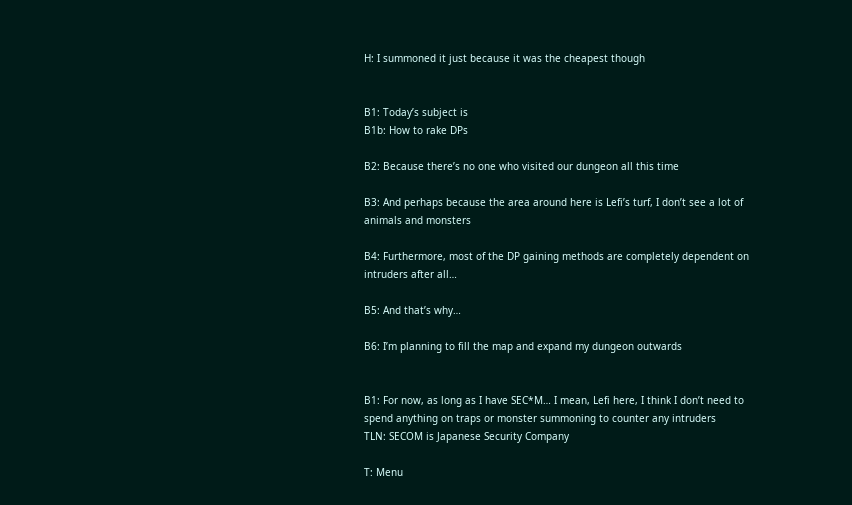H: I summoned it just because it was the cheapest though


B1: Today’s subject is
B1b: How to rake DPs

B2: Because there’s no one who visited our dungeon all this time

B3: And perhaps because the area around here is Lefi’s turf, I don’t see a lot of animals and monsters

B4: Furthermore, most of the DP gaining methods are completely dependent on intruders after all…

B5: And that’s why…

B6: I’m planning to fill the map and expand my dungeon outwards


B1: For now, as long as I have SEC*M… I mean, Lefi here, I think I don’t need to spend anything on traps or monster summoning to counter any intruders
TLN: SECOM is Japanese Security Company

T: Menu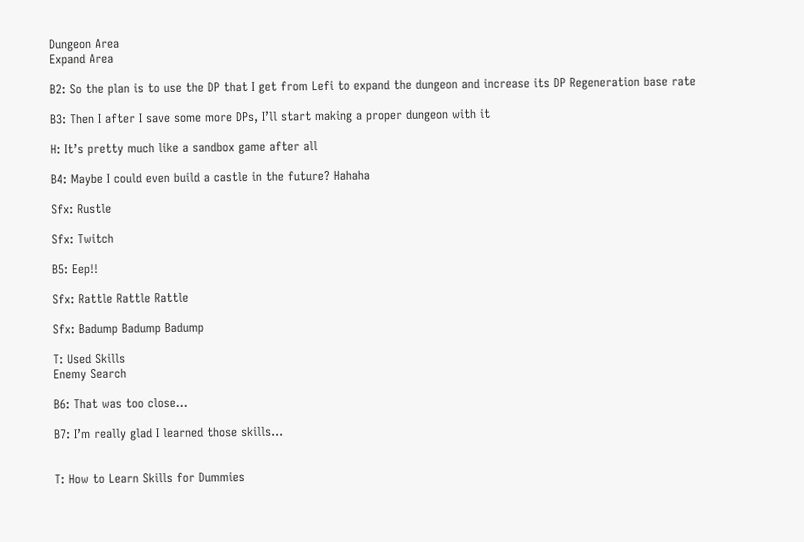Dungeon Area
Expand Area

B2: So the plan is to use the DP that I get from Lefi to expand the dungeon and increase its DP Regeneration base rate

B3: Then I after I save some more DPs, I’ll start making a proper dungeon with it

H: It’s pretty much like a sandbox game after all

B4: Maybe I could even build a castle in the future? Hahaha

Sfx: Rustle

Sfx: Twitch

B5: Eep!!

Sfx: Rattle Rattle Rattle

Sfx: Badump Badump Badump

T: Used Skills
Enemy Search

B6: That was too close…

B7: I’m really glad I learned those skills…


T: How to Learn Skills for Dummies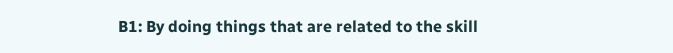B1: By doing things that are related to the skill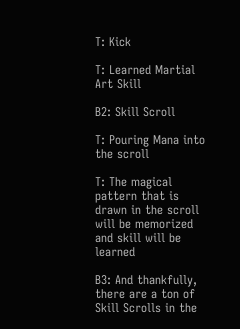T: Kick

T: Learned Martial Art Skill

B2: Skill Scroll

T: Pouring Mana into the scroll

T: The magical pattern that is drawn in the scroll will be memorized and skill will be learned

B3: And thankfully, there are a ton of Skill Scrolls in the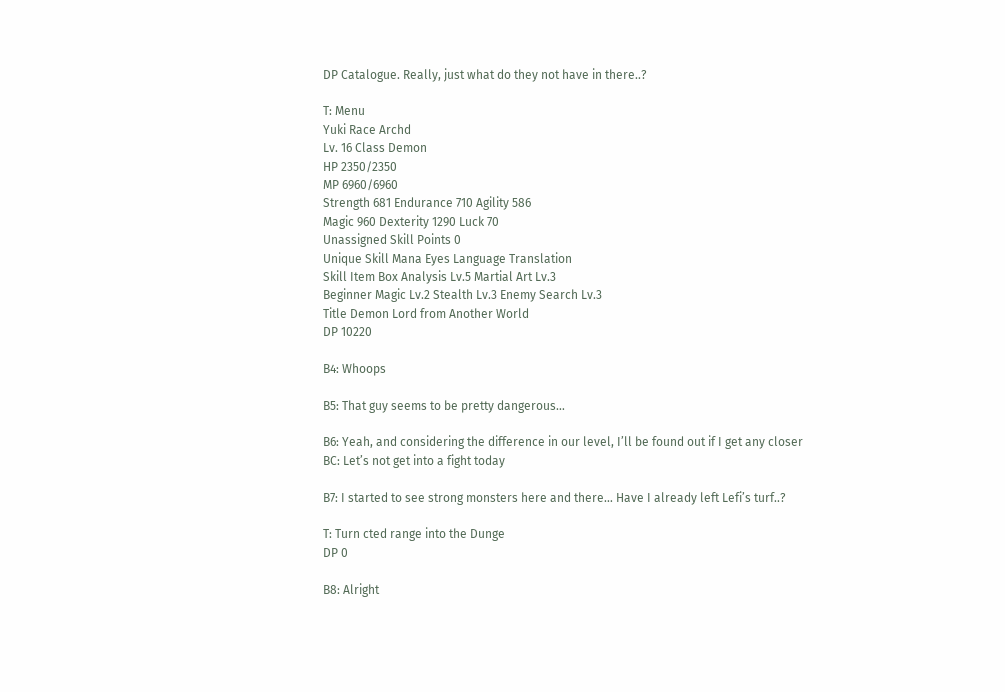DP Catalogue. Really, just what do they not have in there..?

T: Menu
Yuki Race Archd
Lv. 16 Class Demon
HP 2350/2350
MP 6960/6960
Strength 681 Endurance 710 Agility 586
Magic 960 Dexterity 1290 Luck 70
Unassigned Skill Points 0
Unique Skill Mana Eyes Language Translation
Skill Item Box Analysis Lv.5 Martial Art Lv.3
Beginner Magic Lv.2 Stealth Lv.3 Enemy Search Lv.3
Title Demon Lord from Another World
DP 10220

B4: Whoops

B5: That guy seems to be pretty dangerous…

B6: Yeah, and considering the difference in our level, I’ll be found out if I get any closer
BC: Let’s not get into a fight today

B7: I started to see strong monsters here and there… Have I already left Lefi’s turf..?

T: Turn cted range into the Dunge
DP 0

B8: Alright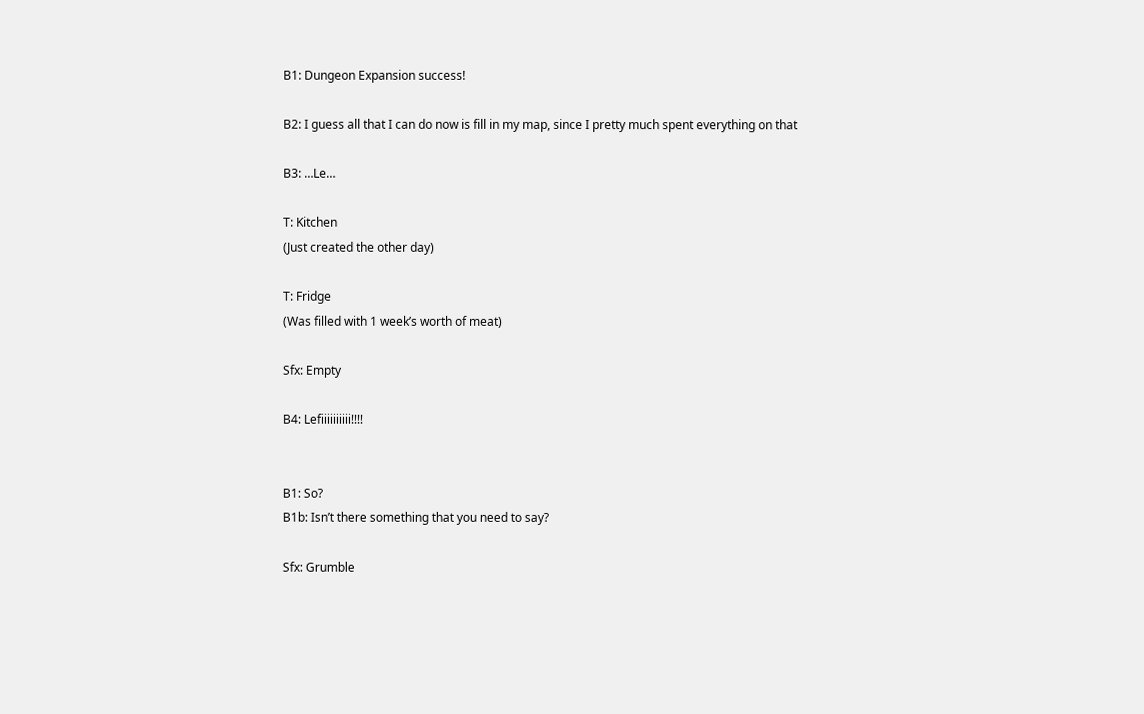B1: Dungeon Expansion success!

B2: I guess all that I can do now is fill in my map, since I pretty much spent everything on that

B3: …Le…

T: Kitchen
(Just created the other day)

T: Fridge
(Was filled with 1 week’s worth of meat)

Sfx: Empty

B4: Lefiiiiiiiiii!!!!


B1: So?
B1b: Isn’t there something that you need to say?

Sfx: Grumble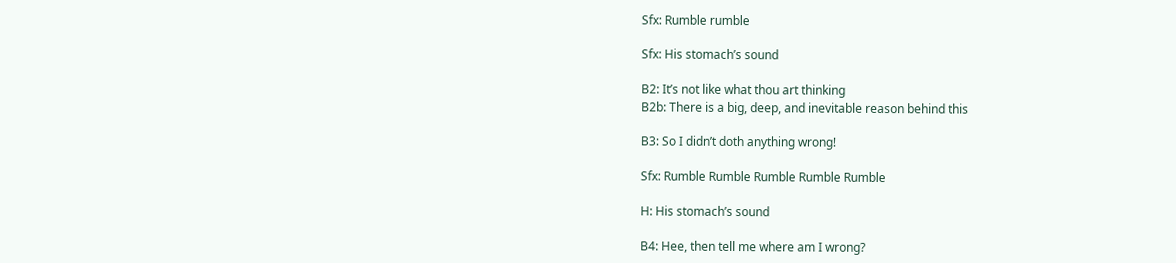Sfx: Rumble rumble

Sfx: His stomach’s sound

B2: It’s not like what thou art thinking
B2b: There is a big, deep, and inevitable reason behind this

B3: So I didn’t doth anything wrong!

Sfx: Rumble Rumble Rumble Rumble Rumble

H: His stomach’s sound

B4: Hee, then tell me where am I wrong?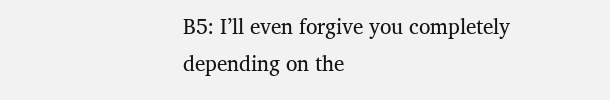B5: I’ll even forgive you completely depending on the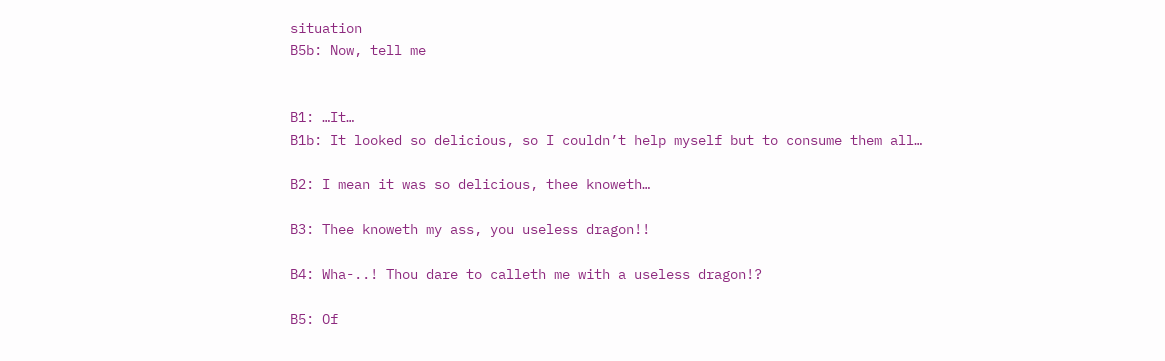situation
B5b: Now, tell me


B1: …It…
B1b: It looked so delicious, so I couldn’t help myself but to consume them all…

B2: I mean it was so delicious, thee knoweth…

B3: Thee knoweth my ass, you useless dragon!!

B4: Wha-..! Thou dare to calleth me with a useless dragon!?

B5: Of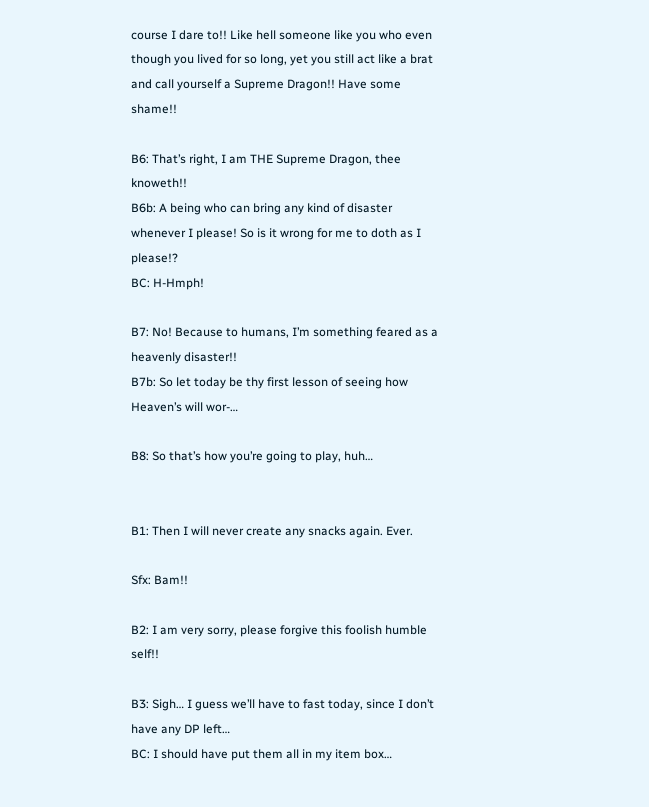course I dare to!! Like hell someone like you who even though you lived for so long, yet you still act like a brat and call yourself a Supreme Dragon!! Have some shame!!

B6: That’s right, I am THE Supreme Dragon, thee knoweth!!
B6b: A being who can bring any kind of disaster whenever I please! So is it wrong for me to doth as I please!?
BC: H-Hmph!

B7: No! Because to humans, I’m something feared as a heavenly disaster!!
B7b: So let today be thy first lesson of seeing how Heaven’s will wor-…

B8: So that’s how you’re going to play, huh…


B1: Then I will never create any snacks again. Ever.

Sfx: Bam!!

B2: I am very sorry, please forgive this foolish humble self!!

B3: Sigh… I guess we’ll have to fast today, since I don’t have any DP left…
BC: I should have put them all in my item box…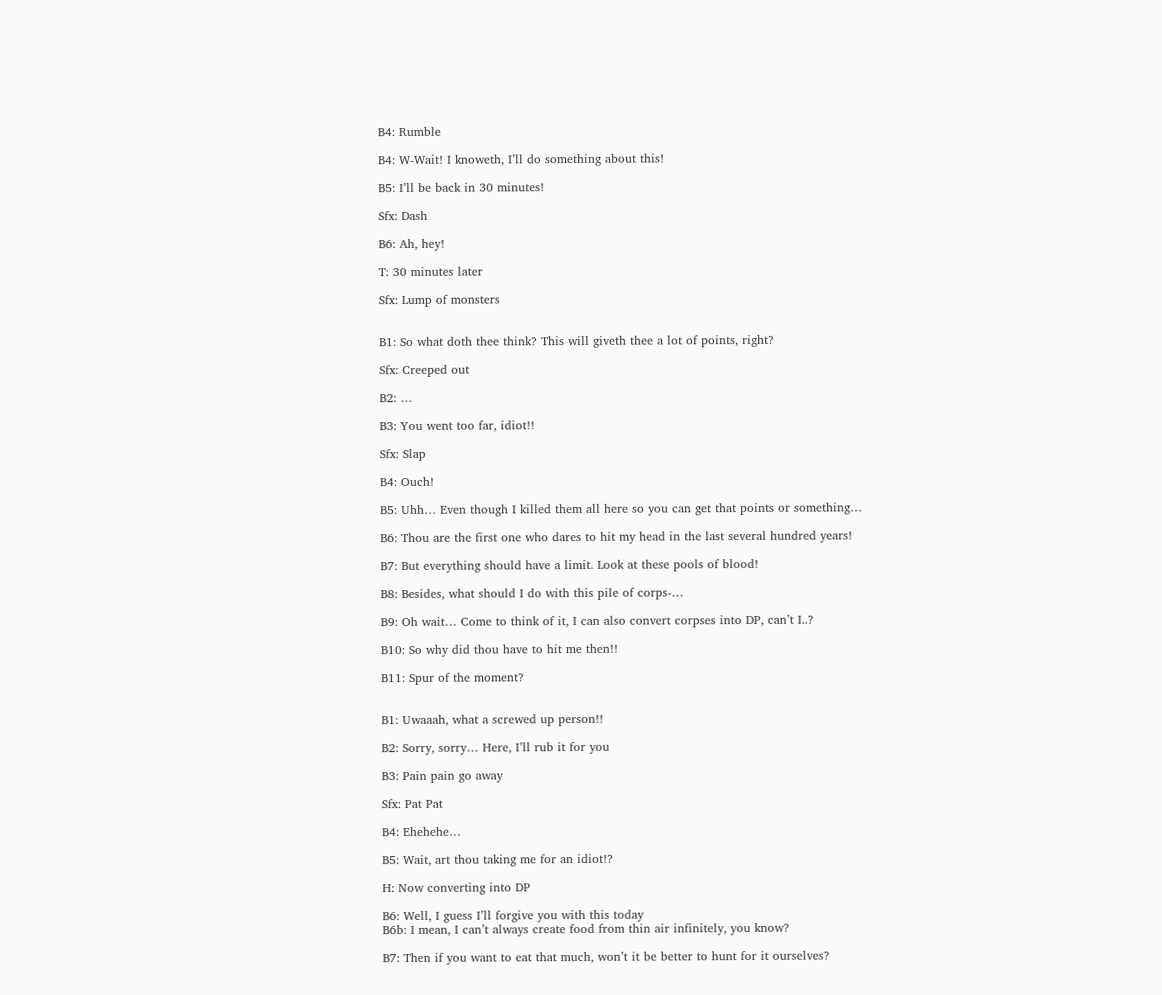B4: Rumble

B4: W-Wait! I knoweth, I’ll do something about this!

B5: I’ll be back in 30 minutes!

Sfx: Dash

B6: Ah, hey!

T: 30 minutes later

Sfx: Lump of monsters


B1: So what doth thee think? This will giveth thee a lot of points, right?

Sfx: Creeped out

B2: …

B3: You went too far, idiot!!

Sfx: Slap

B4: Ouch!

B5: Uhh… Even though I killed them all here so you can get that points or something…

B6: Thou are the first one who dares to hit my head in the last several hundred years!

B7: But everything should have a limit. Look at these pools of blood!

B8: Besides, what should I do with this pile of corps-…

B9: Oh wait… Come to think of it, I can also convert corpses into DP, can’t I..?

B10: So why did thou have to hit me then!!

B11: Spur of the moment?


B1: Uwaaah, what a screwed up person!!

B2: Sorry, sorry… Here, I’ll rub it for you

B3: Pain pain go away

Sfx: Pat Pat

B4: Ehehehe…

B5: Wait, art thou taking me for an idiot!?

H: Now converting into DP

B6: Well, I guess I’ll forgive you with this today
B6b: I mean, I can’t always create food from thin air infinitely, you know?

B7: Then if you want to eat that much, won’t it be better to hunt for it ourselves?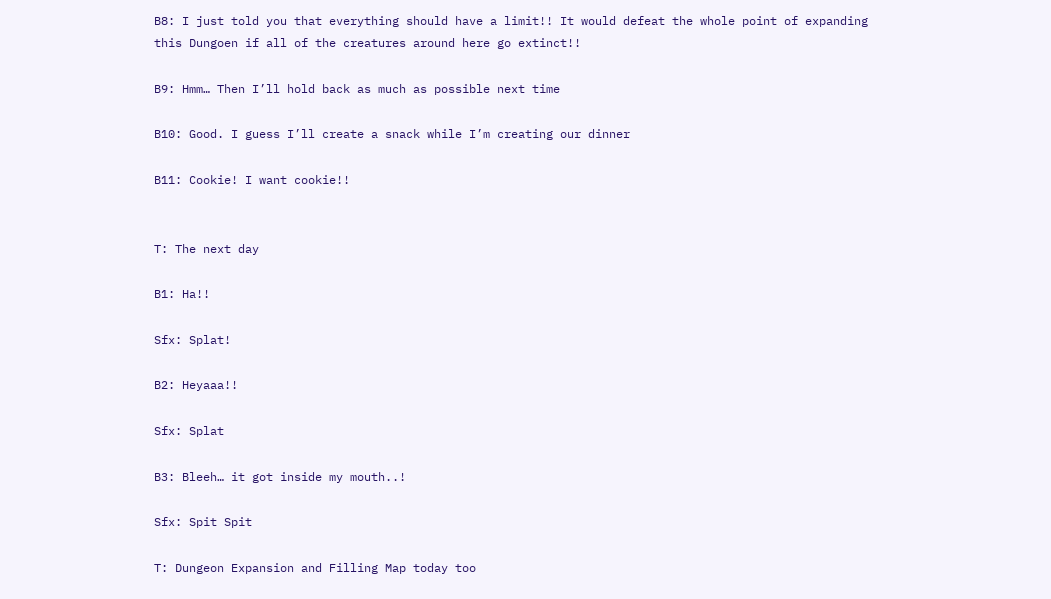B8: I just told you that everything should have a limit!! It would defeat the whole point of expanding this Dungoen if all of the creatures around here go extinct!!

B9: Hmm… Then I’ll hold back as much as possible next time

B10: Good. I guess I’ll create a snack while I’m creating our dinner

B11: Cookie! I want cookie!!


T: The next day

B1: Ha!!

Sfx: Splat!

B2: Heyaaa!!

Sfx: Splat

B3: Bleeh… it got inside my mouth..!

Sfx: Spit Spit

T: Dungeon Expansion and Filling Map today too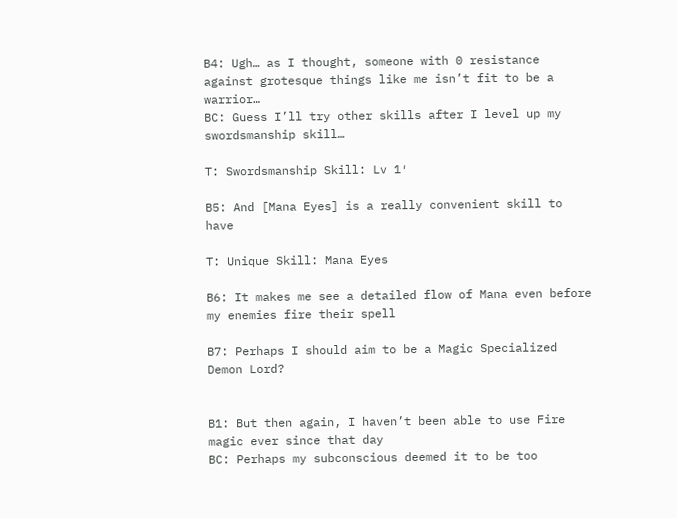B4: Ugh… as I thought, someone with 0 resistance against grotesque things like me isn’t fit to be a warrior…
BC: Guess I’ll try other skills after I level up my swordsmanship skill…

T: Swordsmanship Skill: Lv 1′

B5: And [Mana Eyes] is a really convenient skill to have

T: Unique Skill: Mana Eyes

B6: It makes me see a detailed flow of Mana even before my enemies fire their spell

B7: Perhaps I should aim to be a Magic Specialized Demon Lord?


B1: But then again, I haven’t been able to use Fire magic ever since that day
BC: Perhaps my subconscious deemed it to be too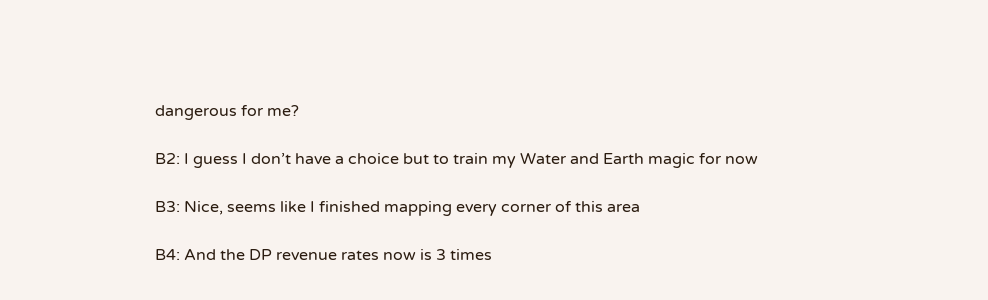dangerous for me?

B2: I guess I don’t have a choice but to train my Water and Earth magic for now

B3: Nice, seems like I finished mapping every corner of this area

B4: And the DP revenue rates now is 3 times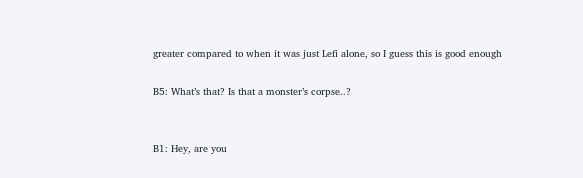greater compared to when it was just Lefi alone, so I guess this is good enough

B5: What’s that? Is that a monster’s corpse..?


B1: Hey, are you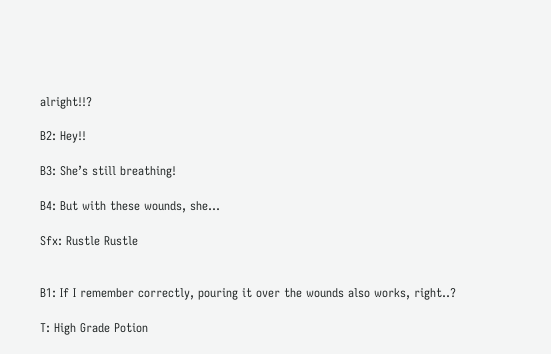alright!!?

B2: Hey!!

B3: She’s still breathing!

B4: But with these wounds, she…

Sfx: Rustle Rustle


B1: If I remember correctly, pouring it over the wounds also works, right..?

T: High Grade Potion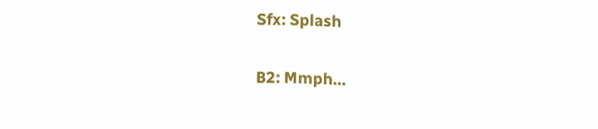Sfx: Splash

B2: Mmph…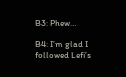B3: Phew…

B4: I’m glad I followed Lefi’s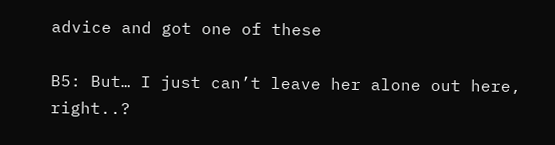advice and got one of these

B5: But… I just can’t leave her alone out here, right..?